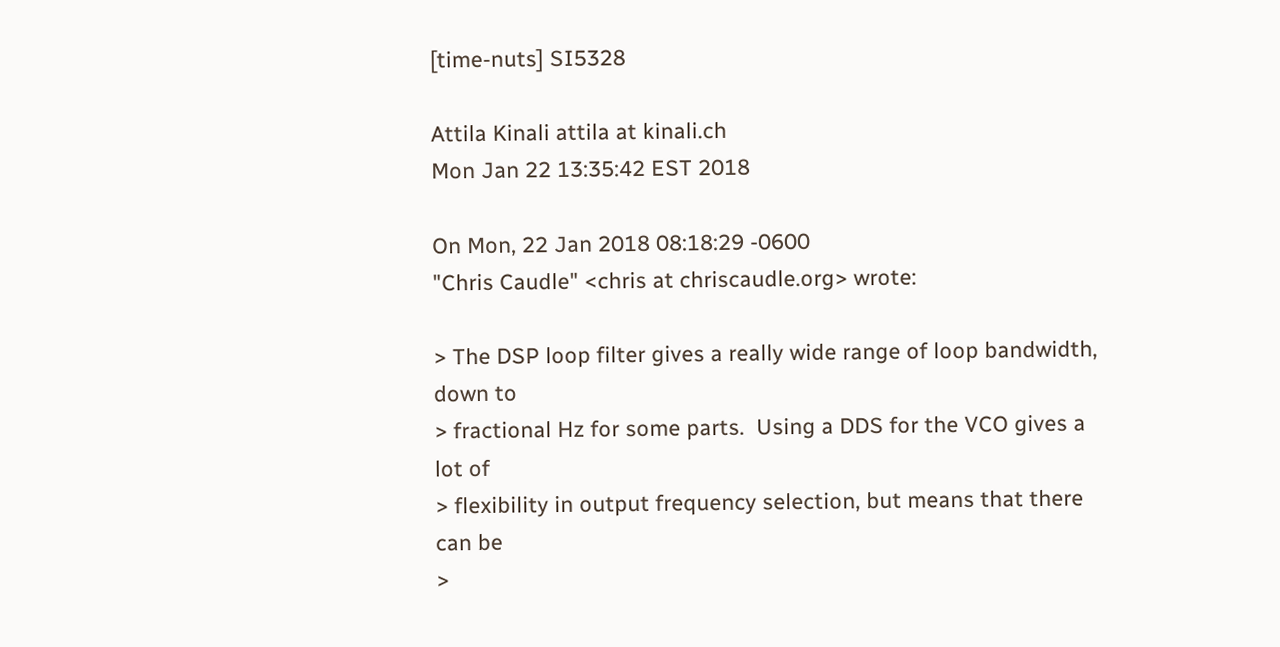[time-nuts] SI5328

Attila Kinali attila at kinali.ch
Mon Jan 22 13:35:42 EST 2018

On Mon, 22 Jan 2018 08:18:29 -0600
"Chris Caudle" <chris at chriscaudle.org> wrote:

> The DSP loop filter gives a really wide range of loop bandwidth, down to
> fractional Hz for some parts.  Using a DDS for the VCO gives a lot of
> flexibility in output frequency selection, but means that there can be
>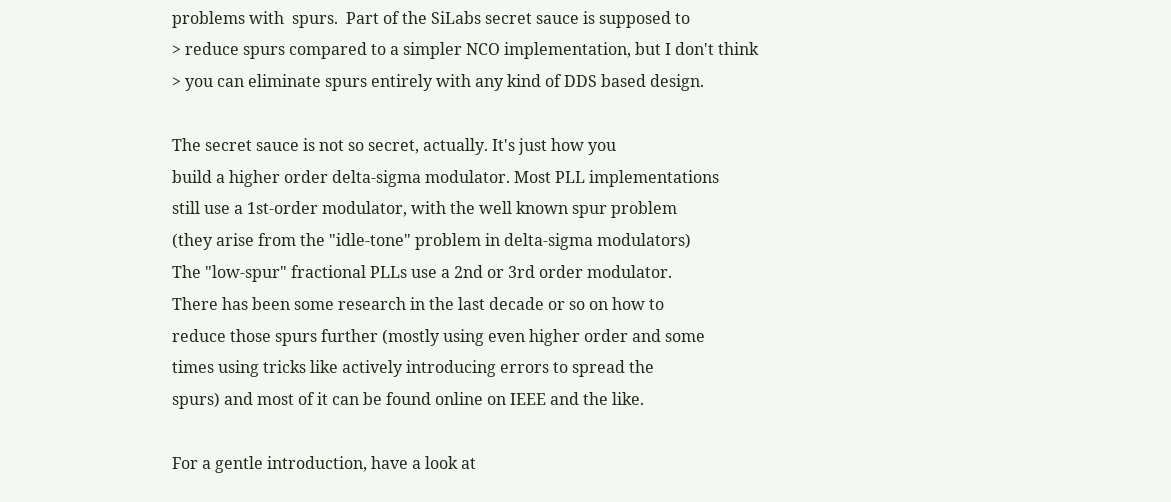problems with  spurs.  Part of the SiLabs secret sauce is supposed to
> reduce spurs compared to a simpler NCO implementation, but I don't think
> you can eliminate spurs entirely with any kind of DDS based design.

The secret sauce is not so secret, actually. It's just how you
build a higher order delta-sigma modulator. Most PLL implementations
still use a 1st-order modulator, with the well known spur problem
(they arise from the "idle-tone" problem in delta-sigma modulators)
The "low-spur" fractional PLLs use a 2nd or 3rd order modulator.
There has been some research in the last decade or so on how to
reduce those spurs further (mostly using even higher order and some
times using tricks like actively introducing errors to spread the
spurs) and most of it can be found online on IEEE and the like.

For a gentle introduction, have a look at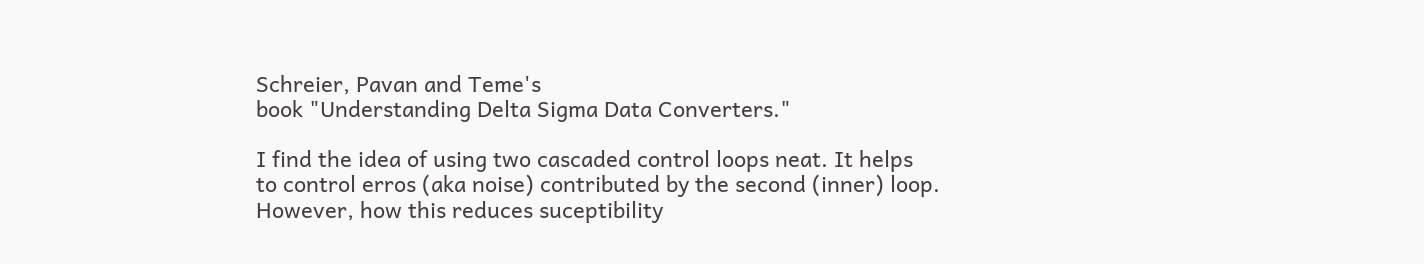Schreier, Pavan and Teme's
book "Understanding Delta Sigma Data Converters."

I find the idea of using two cascaded control loops neat. It helps
to control erros (aka noise) contributed by the second (inner) loop.
However, how this reduces suceptibility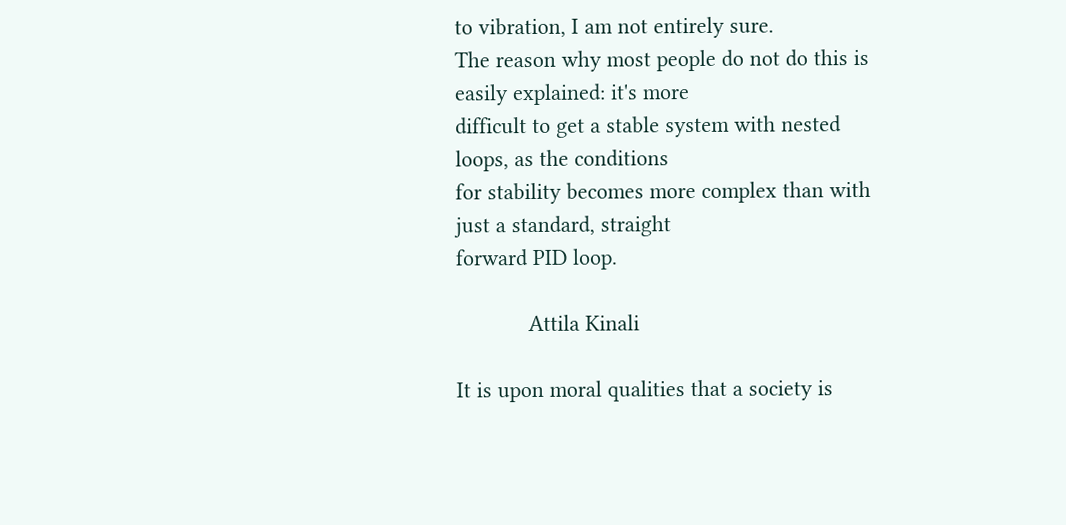to vibration, I am not entirely sure.
The reason why most people do not do this is easily explained: it's more
difficult to get a stable system with nested loops, as the conditions
for stability becomes more complex than with just a standard, straight
forward PID loop.

            Attila Kinali

It is upon moral qualities that a society is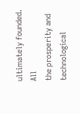ultimately founded. All
the prosperity and technological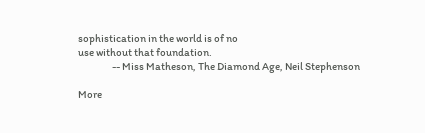sophistication in the world is of no
use without that foundation.
                 -- Miss Matheson, The Diamond Age, Neil Stephenson

More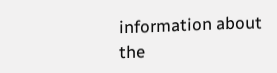information about the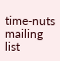time-nuts mailing list